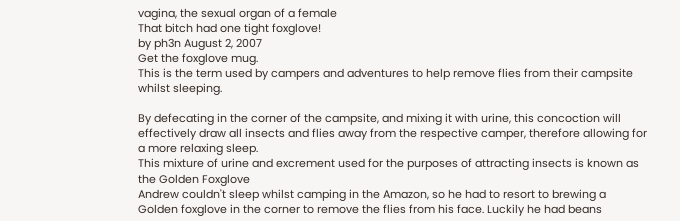vagina, the sexual organ of a female
That bitch had one tight foxglove!
by ph3n August 2, 2007
Get the foxglove mug.
This is the term used by campers and adventures to help remove flies from their campsite whilst sleeping.

By defecating in the corner of the campsite, and mixing it with urine, this concoction will effectively draw all insects and flies away from the respective camper, therefore allowing for a more relaxing sleep.
This mixture of urine and excrement used for the purposes of attracting insects is known as the Golden Foxglove
Andrew couldn't sleep whilst camping in the Amazon, so he had to resort to brewing a Golden foxglove in the corner to remove the flies from his face. Luckily he had beans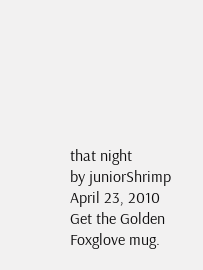that night
by juniorShrimp April 23, 2010
Get the Golden Foxglove mug.